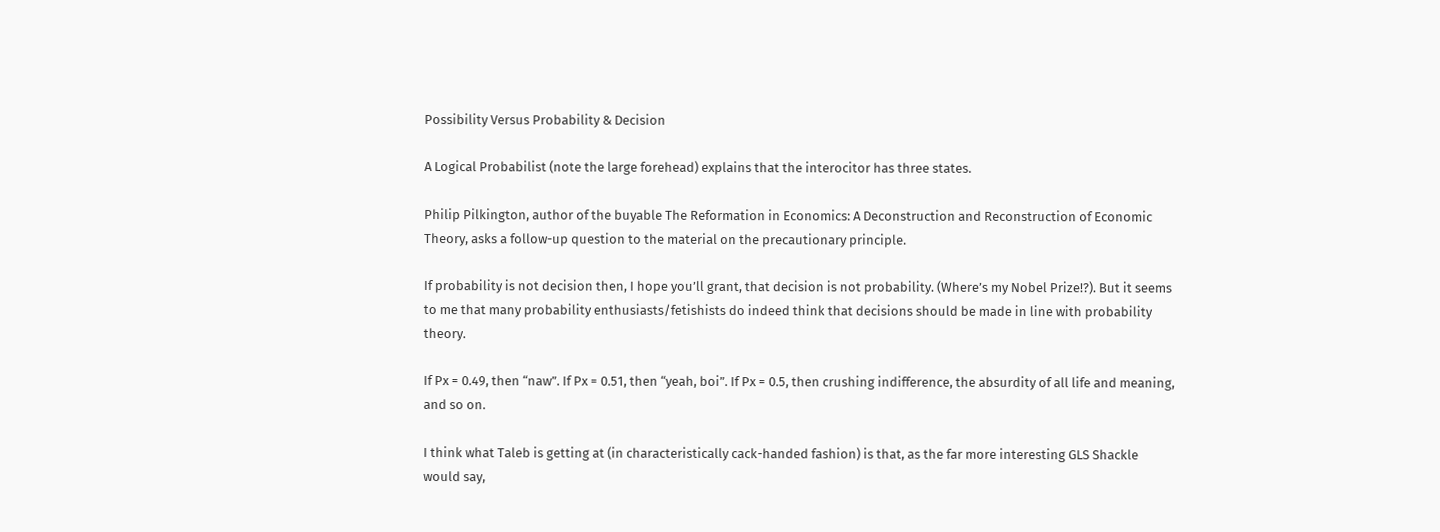Possibility Versus Probability & Decision

A Logical Probabilist (note the large forehead) explains that the interocitor has three states.

Philip Pilkington, author of the buyable The Reformation in Economics: A Deconstruction and Reconstruction of Economic Theory, asks a follow-up question to the material on the precautionary principle.

If probability is not decision then, I hope you’ll grant, that decision is not probability. (Where’s my Nobel Prize!?). But it seems to me that many probability enthusiasts/fetishists do indeed think that decisions should be made in line with probability theory.

If Px = 0.49, then “naw”. If Px = 0.51, then “yeah, boi”. If Px = 0.5, then crushing indifference, the absurdity of all life and meaning, and so on.

I think what Taleb is getting at (in characteristically cack-handed fashion) is that, as the far more interesting GLS Shackle would say,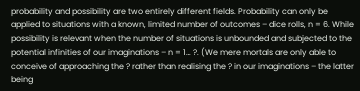probability and possibility are two entirely different fields. Probability can only be applied to situations with a known, limited number of outcomes – dice rolls, n = 6. While possibility is relevant when the number of situations is unbounded and subjected to the potential infinities of our imaginations – n = 1… ?. (We mere mortals are only able to conceive of approaching the ? rather than realising the ? in our imaginations – the latter being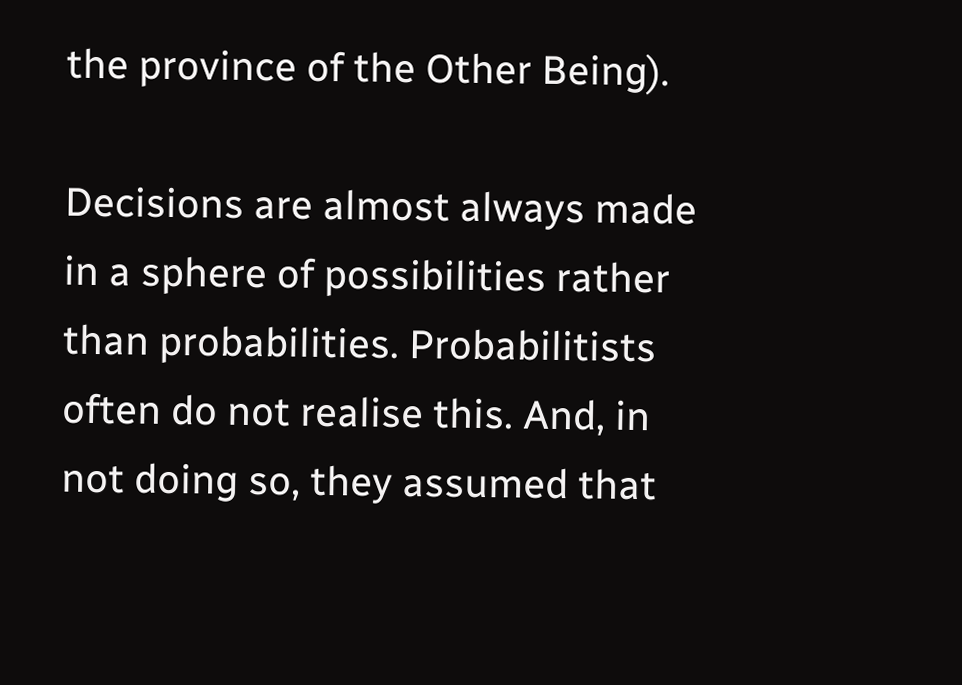the province of the Other Being).

Decisions are almost always made in a sphere of possibilities rather than probabilities. Probabilitists often do not realise this. And, in not doing so, they assumed that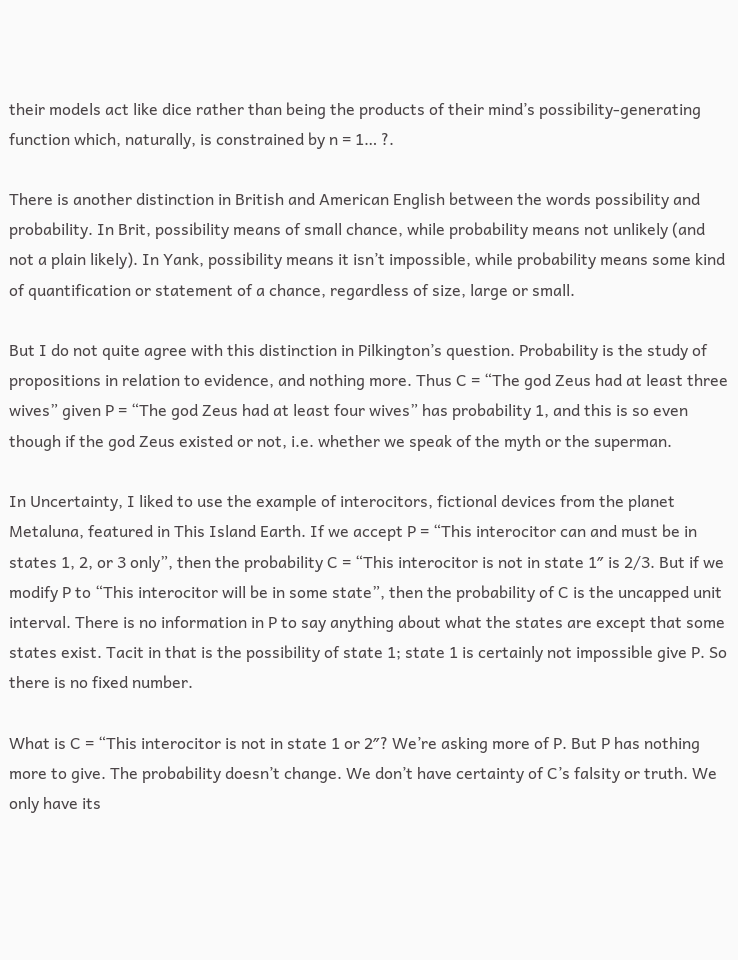their models act like dice rather than being the products of their mind’s possibility-generating function which, naturally, is constrained by n = 1… ?.

There is another distinction in British and American English between the words possibility and probability. In Brit, possibility means of small chance, while probability means not unlikely (and not a plain likely). In Yank, possibility means it isn’t impossible, while probability means some kind of quantification or statement of a chance, regardless of size, large or small.

But I do not quite agree with this distinction in Pilkington’s question. Probability is the study of propositions in relation to evidence, and nothing more. Thus C = “The god Zeus had at least three wives” given P = “The god Zeus had at least four wives” has probability 1, and this is so even though if the god Zeus existed or not, i.e. whether we speak of the myth or the superman.

In Uncertainty, I liked to use the example of interocitors, fictional devices from the planet Metaluna, featured in This Island Earth. If we accept P = “This interocitor can and must be in states 1, 2, or 3 only”, then the probability C = “This interocitor is not in state 1″ is 2/3. But if we modify P to “This interocitor will be in some state”, then the probability of C is the uncapped unit interval. There is no information in P to say anything about what the states are except that some states exist. Tacit in that is the possibility of state 1; state 1 is certainly not impossible give P. So there is no fixed number.

What is C = “This interocitor is not in state 1 or 2″? We’re asking more of P. But P has nothing more to give. The probability doesn’t change. We don’t have certainty of C’s falsity or truth. We only have its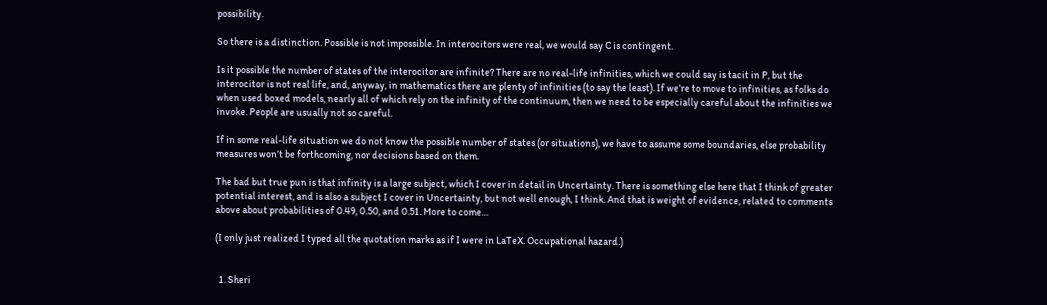possibility.

So there is a distinction. Possible is not impossible. In interocitors were real, we would say C is contingent.

Is it possible the number of states of the interocitor are infinite? There are no real-life infinities, which we could say is tacit in P, but the interocitor is not real life, and, anyway, in mathematics there are plenty of infinities (to say the least). If we’re to move to infinities, as folks do when used boxed models, nearly all of which rely on the infinity of the continuum, then we need to be especially careful about the infinities we invoke. People are usually not so careful.

If in some real-life situation we do not know the possible number of states (or situations), we have to assume some boundaries, else probability measures won’t be forthcoming, nor decisions based on them.

The bad but true pun is that infinity is a large subject, which I cover in detail in Uncertainty. There is something else here that I think of greater potential interest, and is also a subject I cover in Uncertainty, but not well enough, I think. And that is weight of evidence, related to comments above about probabilities of 0.49, 0.50, and 0.51. More to come…

(I only just realized I typed all the quotation marks as if I were in LaTeX. Occupational hazard.)


  1. Sheri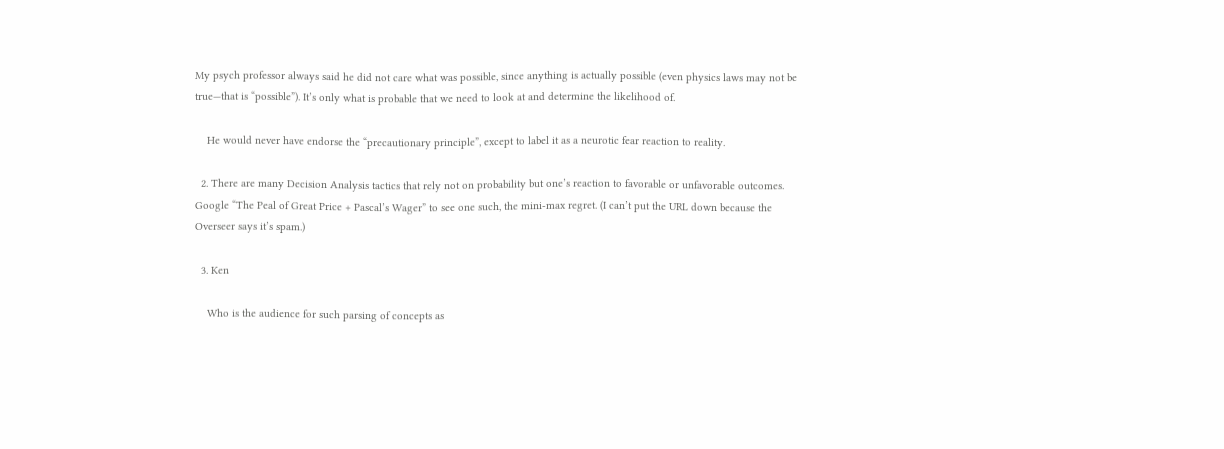My psych professor always said he did not care what was possible, since anything is actually possible (even physics laws may not be true—that is “possible”). It’s only what is probable that we need to look at and determine the likelihood of.

    He would never have endorse the “precautionary principle”, except to label it as a neurotic fear reaction to reality.

  2. There are many Decision Analysis tactics that rely not on probability but one’s reaction to favorable or unfavorable outcomes. Google “The Peal of Great Price + Pascal’s Wager” to see one such, the mini-max regret. (I can’t put the URL down because the Overseer says it’s spam.)

  3. Ken

    Who is the audience for such parsing of concepts as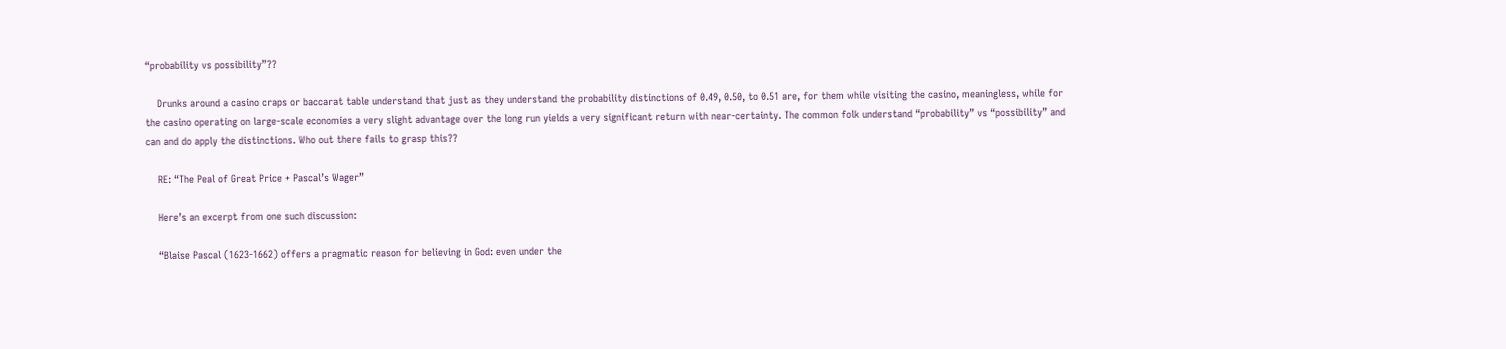“probability vs possibility”??

    Drunks around a casino craps or baccarat table understand that just as they understand the probability distinctions of 0.49, 0.50, to 0.51 are, for them while visiting the casino, meaningless, while for the casino operating on large-scale economies a very slight advantage over the long run yields a very significant return with near-certainty. The common folk understand “probability” vs “possibility” and can and do apply the distinctions. Who out there fails to grasp this??

    RE: “The Peal of Great Price + Pascal’s Wager”

    Here’s an excerpt from one such discussion:

    “Blaise Pascal (1623-1662) offers a pragmatic reason for believing in God: even under the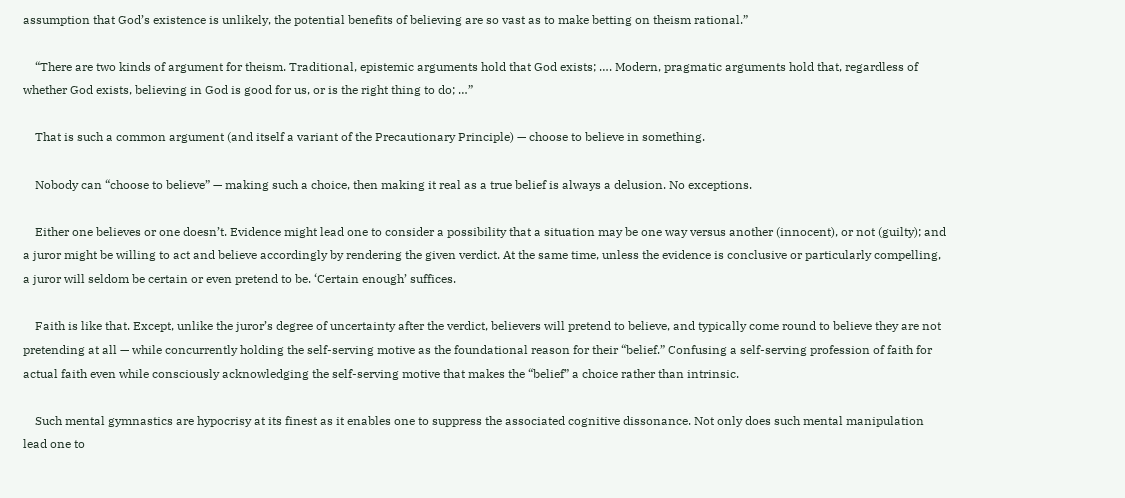assumption that God’s existence is unlikely, the potential benefits of believing are so vast as to make betting on theism rational.”

    “There are two kinds of argument for theism. Traditional, epistemic arguments hold that God exists; …. Modern, pragmatic arguments hold that, regardless of whether God exists, believing in God is good for us, or is the right thing to do; …”

    That is such a common argument (and itself a variant of the Precautionary Principle) — choose to believe in something.

    Nobody can “choose to believe” — making such a choice, then making it real as a true belief is always a delusion. No exceptions.

    Either one believes or one doesn’t. Evidence might lead one to consider a possibility that a situation may be one way versus another (innocent), or not (guilty); and a juror might be willing to act and believe accordingly by rendering the given verdict. At the same time, unless the evidence is conclusive or particularly compelling, a juror will seldom be certain or even pretend to be. ‘Certain enough’ suffices.

    Faith is like that. Except, unlike the juror’s degree of uncertainty after the verdict, believers will pretend to believe, and typically come round to believe they are not pretending at all — while concurrently holding the self-serving motive as the foundational reason for their “belief.” Confusing a self-serving profession of faith for actual faith even while consciously acknowledging the self-serving motive that makes the “belief” a choice rather than intrinsic.

    Such mental gymnastics are hypocrisy at its finest as it enables one to suppress the associated cognitive dissonance. Not only does such mental manipulation lead one to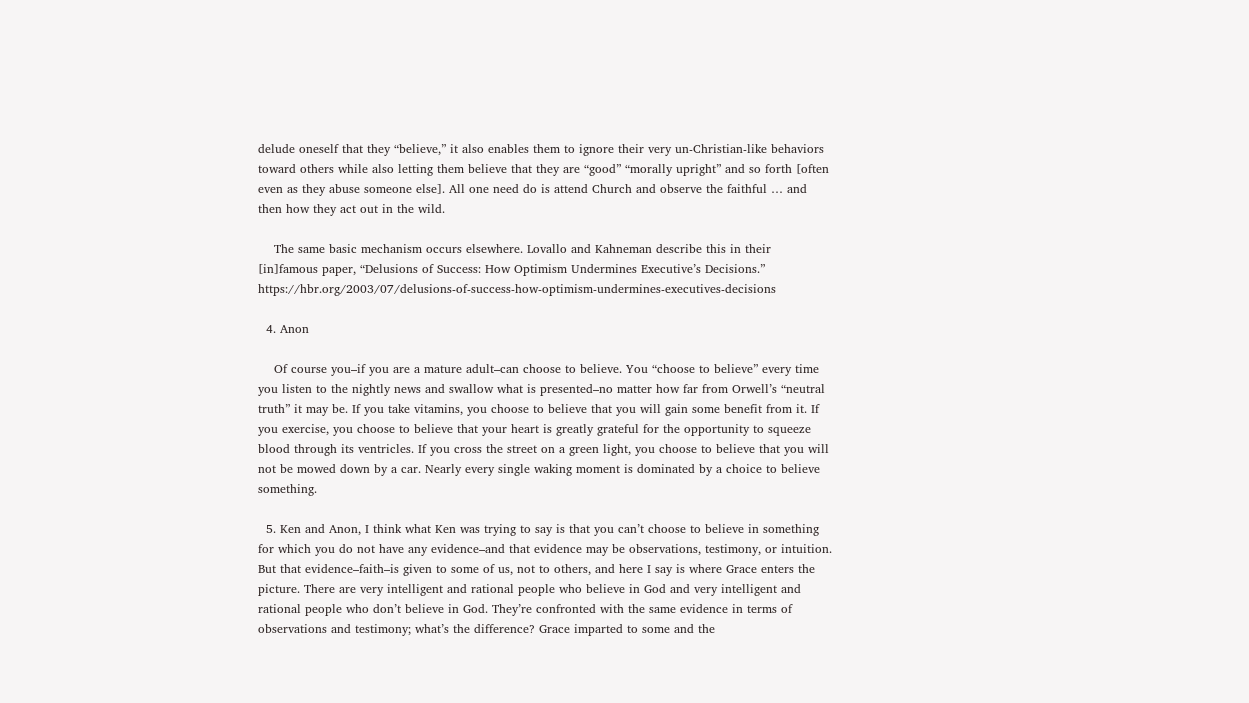delude oneself that they “believe,” it also enables them to ignore their very un-Christian-like behaviors toward others while also letting them believe that they are “good” “morally upright” and so forth [often even as they abuse someone else]. All one need do is attend Church and observe the faithful … and then how they act out in the wild.

    The same basic mechanism occurs elsewhere. Lovallo and Kahneman describe this in their [in]famous paper, “Delusions of Success: How Optimism Undermines Executive’s Decisions.” https://hbr.org/2003/07/delusions-of-success-how-optimism-undermines-executives-decisions

  4. Anon

    Of course you–if you are a mature adult–can choose to believe. You “choose to believe” every time you listen to the nightly news and swallow what is presented–no matter how far from Orwell’s “neutral truth” it may be. If you take vitamins, you choose to believe that you will gain some benefit from it. If you exercise, you choose to believe that your heart is greatly grateful for the opportunity to squeeze blood through its ventricles. If you cross the street on a green light, you choose to believe that you will not be mowed down by a car. Nearly every single waking moment is dominated by a choice to believe something.

  5. Ken and Anon, I think what Ken was trying to say is that you can’t choose to believe in something for which you do not have any evidence–and that evidence may be observations, testimony, or intuition. But that evidence–faith–is given to some of us, not to others, and here I say is where Grace enters the picture. There are very intelligent and rational people who believe in God and very intelligent and rational people who don’t believe in God. They’re confronted with the same evidence in terms of observations and testimony; what’s the difference? Grace imparted to some and the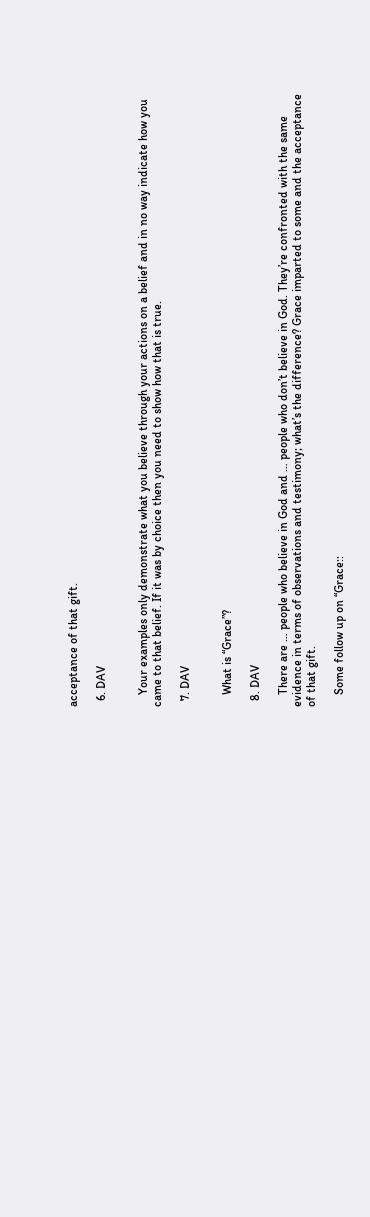acceptance of that gift.

  6. DAV


    Your examples only demonstrate what you believe through your actions on a belief and in no way indicate how you came to that belief. If it was by choice then you need to show how that is true.

  7. DAV


    What is “Grace”?

  8. DAV

    There are … people who believe in God and … people who don’t believe in God. They’re confronted with the same evidence in terms of observations and testimony; what’s the difference? Grace imparted to some and the acceptance of that gift.

    Some follow up on “Grace::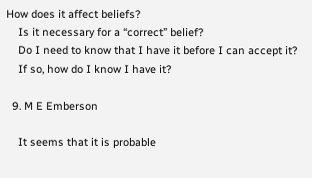How does it affect beliefs?
    Is it necessary for a “correct” belief?
    Do I need to know that I have it before I can accept it?
    If so, how do I know I have it?

  9. M E Emberson

    It seems that it is probable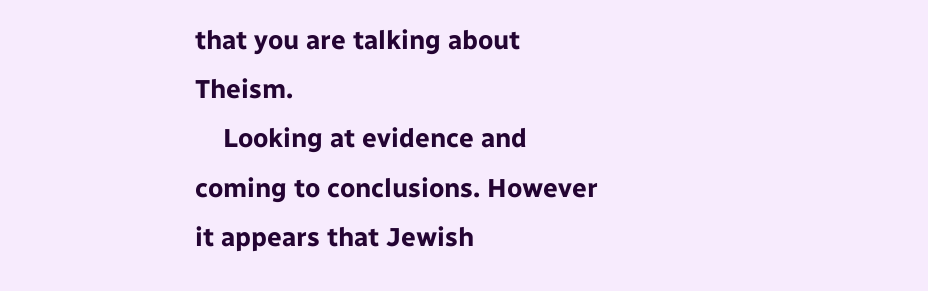that you are talking about Theism.
    Looking at evidence and coming to conclusions. However it appears that Jewish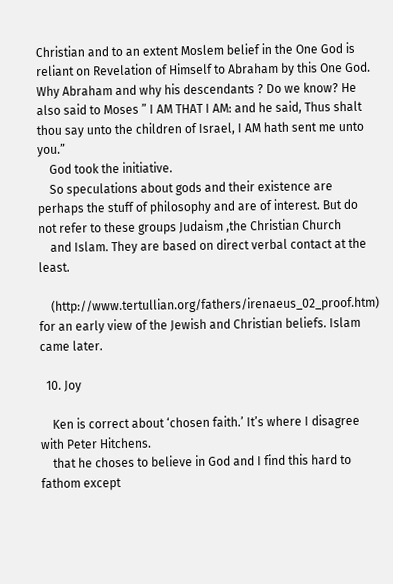Christian and to an extent Moslem belief in the One God is reliant on Revelation of Himself to Abraham by this One God. Why Abraham and why his descendants ? Do we know? He also said to Moses ” I AM THAT I AM: and he said, Thus shalt thou say unto the children of Israel, I AM hath sent me unto you.”
    God took the initiative.
    So speculations about gods and their existence are perhaps the stuff of philosophy and are of interest. But do not refer to these groups Judaism ,the Christian Church
    and Islam. They are based on direct verbal contact at the least.

    (http://www.tertullian.org/fathers/irenaeus_02_proof.htm) for an early view of the Jewish and Christian beliefs. Islam came later.

  10. Joy

    Ken is correct about ‘chosen faith.’ It’s where I disagree with Peter Hitchens.
    that he choses to believe in God and I find this hard to fathom except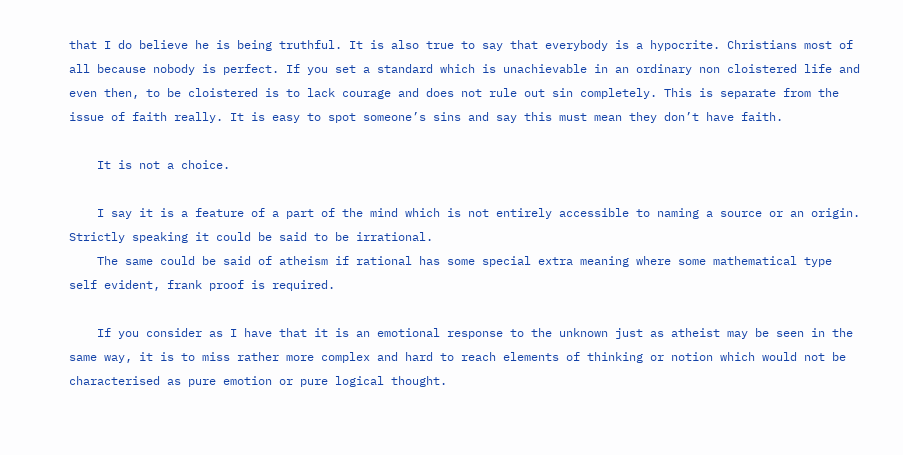that I do believe he is being truthful. It is also true to say that everybody is a hypocrite. Christians most of all because nobody is perfect. If you set a standard which is unachievable in an ordinary non cloistered life and even then, to be cloistered is to lack courage and does not rule out sin completely. This is separate from the issue of faith really. It is easy to spot someone’s sins and say this must mean they don’t have faith.

    It is not a choice.

    I say it is a feature of a part of the mind which is not entirely accessible to naming a source or an origin. Strictly speaking it could be said to be irrational.
    The same could be said of atheism if rational has some special extra meaning where some mathematical type self evident, frank proof is required.

    If you consider as I have that it is an emotional response to the unknown just as atheist may be seen in the same way, it is to miss rather more complex and hard to reach elements of thinking or notion which would not be characterised as pure emotion or pure logical thought.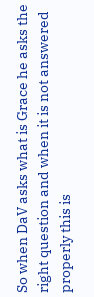So when DaV asks what is Grace he asks the right question and when it is not answered properly this is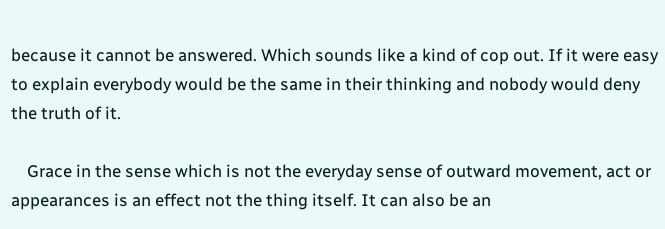because it cannot be answered. Which sounds like a kind of cop out. If it were easy to explain everybody would be the same in their thinking and nobody would deny the truth of it.

    Grace in the sense which is not the everyday sense of outward movement, act or appearances is an effect not the thing itself. It can also be an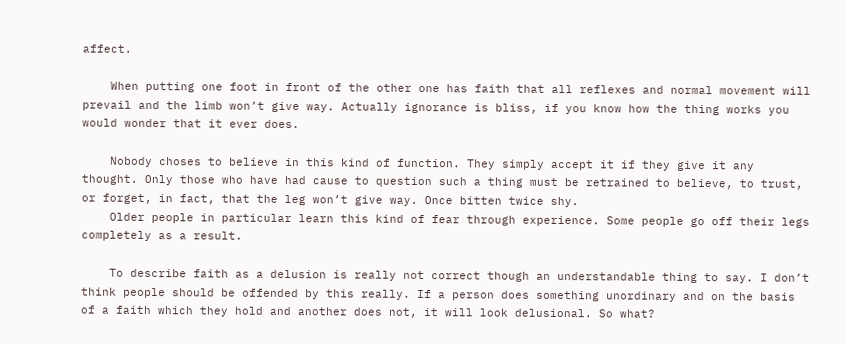affect.

    When putting one foot in front of the other one has faith that all reflexes and normal movement will prevail and the limb won’t give way. Actually ignorance is bliss, if you know how the thing works you would wonder that it ever does.

    Nobody choses to believe in this kind of function. They simply accept it if they give it any thought. Only those who have had cause to question such a thing must be retrained to believe, to trust, or forget, in fact, that the leg won’t give way. Once bitten twice shy.
    Older people in particular learn this kind of fear through experience. Some people go off their legs completely as a result.

    To describe faith as a delusion is really not correct though an understandable thing to say. I don’t think people should be offended by this really. If a person does something unordinary and on the basis of a faith which they hold and another does not, it will look delusional. So what?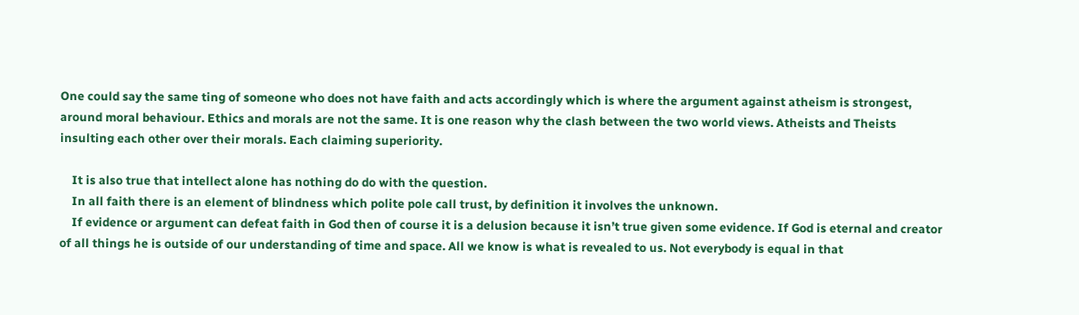One could say the same ting of someone who does not have faith and acts accordingly which is where the argument against atheism is strongest, around moral behaviour. Ethics and morals are not the same. It is one reason why the clash between the two world views. Atheists and Theists insulting each other over their morals. Each claiming superiority.

    It is also true that intellect alone has nothing do do with the question.
    In all faith there is an element of blindness which polite pole call trust, by definition it involves the unknown.
    If evidence or argument can defeat faith in God then of course it is a delusion because it isn’t true given some evidence. If God is eternal and creator of all things he is outside of our understanding of time and space. All we know is what is revealed to us. Not everybody is equal in that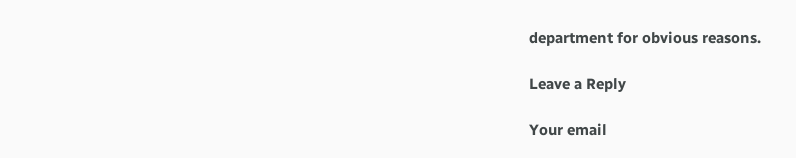department for obvious reasons.

Leave a Reply

Your email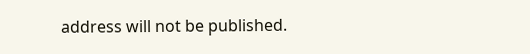address will not be published.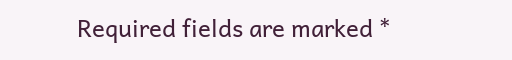Required fields are marked *